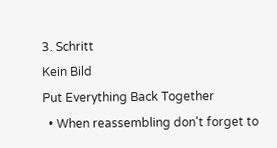3. Schritt
Kein Bild
Put Everything Back Together
  • When reassembling don't forget to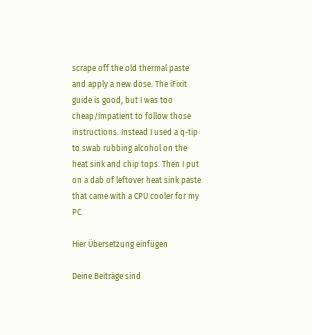scrape off the old thermal paste and apply a new dose. The iFixit guide is good, but I was too cheap/impatient to follow those instructions. Instead I used a q-tip to swab rubbing alcohol on the heat sink and chip tops. Then I put on a dab of leftover heat sink paste that came with a CPU cooler for my PC.

Hier Übersetzung einfügen

Deine Beiträge sind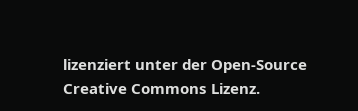lizenziert unter der Open-Source Creative Commons Lizenz.